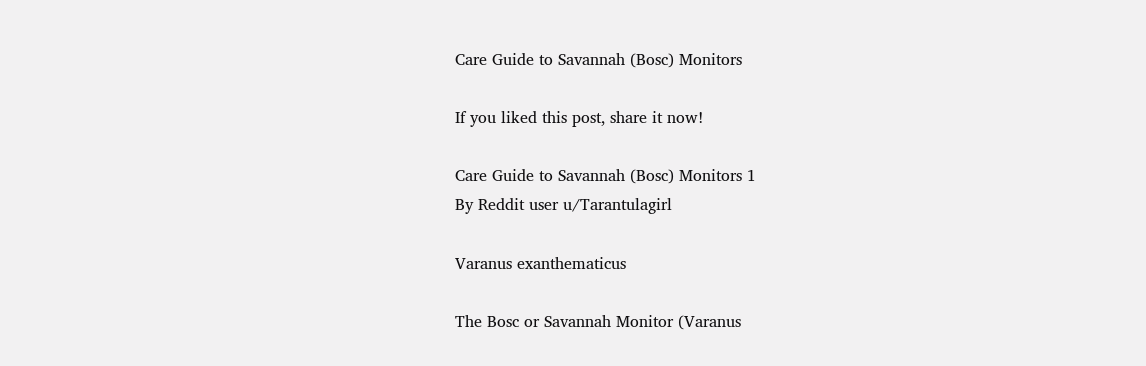Care Guide to Savannah (Bosc) Monitors

If you liked this post, share it now!

Care Guide to Savannah (Bosc) Monitors 1
By Reddit user u/Tarantulagirl

Varanus exanthematicus

The Bosc or Savannah Monitor (Varanus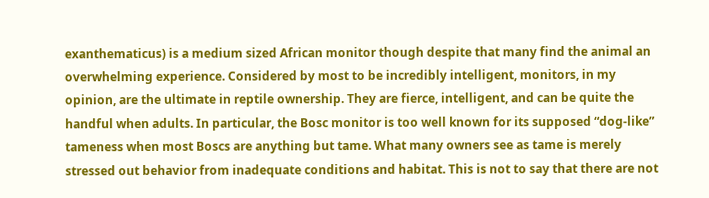exanthematicus) is a medium sized African monitor though despite that many find the animal an overwhelming experience. Considered by most to be incredibly intelligent, monitors, in my opinion, are the ultimate in reptile ownership. They are fierce, intelligent, and can be quite the handful when adults. In particular, the Bosc monitor is too well known for its supposed “dog-like” tameness when most Boscs are anything but tame. What many owners see as tame is merely stressed out behavior from inadequate conditions and habitat. This is not to say that there are not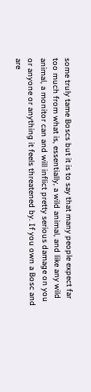some truly tame Boscs but it is to say that many people expect far too much from what is, essentially, a wild animal, and like any wild animal, a monitor can and will inflict pretty serious damage on you or anyone or anything it feels threatened by. If you own a Bosc and are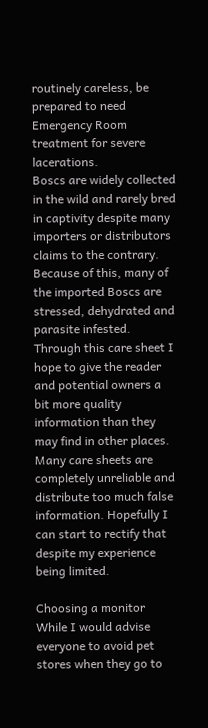routinely careless, be prepared to need Emergency Room treatment for severe lacerations.
Boscs are widely collected in the wild and rarely bred in captivity despite many importers or distributors claims to the contrary. Because of this, many of the imported Boscs are stressed, dehydrated and parasite infested. Through this care sheet I hope to give the reader and potential owners a bit more quality information than they may find in other places. Many care sheets are completely unreliable and distribute too much false information. Hopefully I can start to rectify that despite my experience being limited.

Choosing a monitor
While I would advise everyone to avoid pet stores when they go to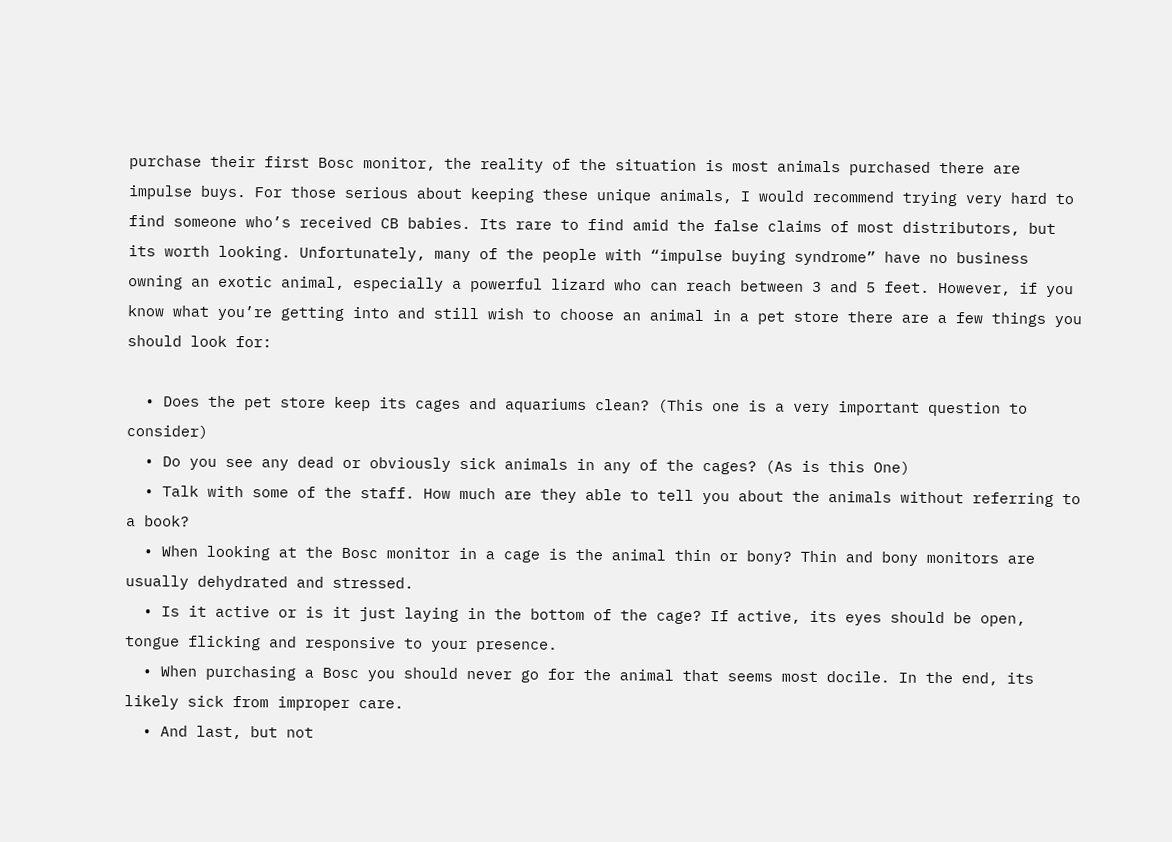purchase their first Bosc monitor, the reality of the situation is most animals purchased there are impulse buys. For those serious about keeping these unique animals, I would recommend trying very hard to find someone who’s received CB babies. Its rare to find amid the false claims of most distributors, but its worth looking. Unfortunately, many of the people with “impulse buying syndrome” have no business owning an exotic animal, especially a powerful lizard who can reach between 3 and 5 feet. However, if you know what you’re getting into and still wish to choose an animal in a pet store there are a few things you should look for:

  • Does the pet store keep its cages and aquariums clean? (This one is a very important question to consider)
  • Do you see any dead or obviously sick animals in any of the cages? (As is this One)
  • Talk with some of the staff. How much are they able to tell you about the animals without referring to a book?
  • When looking at the Bosc monitor in a cage is the animal thin or bony? Thin and bony monitors are usually dehydrated and stressed.
  • Is it active or is it just laying in the bottom of the cage? If active, its eyes should be open, tongue flicking and responsive to your presence.
  • When purchasing a Bosc you should never go for the animal that seems most docile. In the end, its likely sick from improper care.
  • And last, but not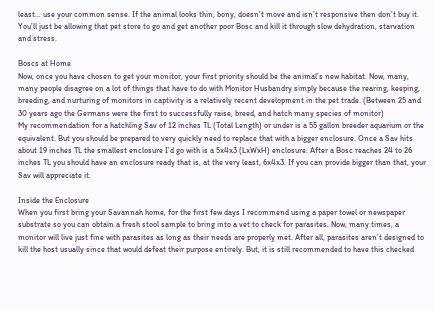least… use your common sense. If the animal looks thin, bony, doesn’t move and isn’t responsive then don’t buy it. You’ll just be allowing that pet store to go and get another poor Bosc and kill it through slow dehydration, starvation and stress.

Boscs at Home
Now, once you have chosen to get your monitor, your first priority should be the animal’s new habitat. Now, many, many people disagree on a lot of things that have to do with Monitor Husbandry simply because the rearing, keeping, breeding, and nurturing of monitors in captivity is a relatively recent development in the pet trade. (Between 25 and 30 years ago the Germans were the first to successfully raise, breed, and hatch many species of monitor)
My recommendation for a hatchling Sav of 12 inches TL (Total Length) or under is a 55 gallon breeder aquarium or the equivalent. But you should be prepared to very quickly need to replace that with a bigger enclosure. Once a Sav hits about 19 inches TL the smallest enclosure I’d go with is a 5x4x3 (LxWxH) enclosure. After a Bosc reaches 24 to 26 inches TL you should have an enclosure ready that is, at the very least, 6x4x3. If you can provide bigger than that, your Sav will appreciate it.

Inside the Enclosure
When you first bring your Savannah home, for the first few days I recommend using a paper towel or newspaper substrate so you can obtain a fresh stool sample to bring into a vet to check for parasites. Now, many times, a monitor will live just fine with parasites as long as their needs are properly met. After all, parasites aren’t designed to kill the host usually since that would defeat their purpose entirely. But, it is still recommended to have this checked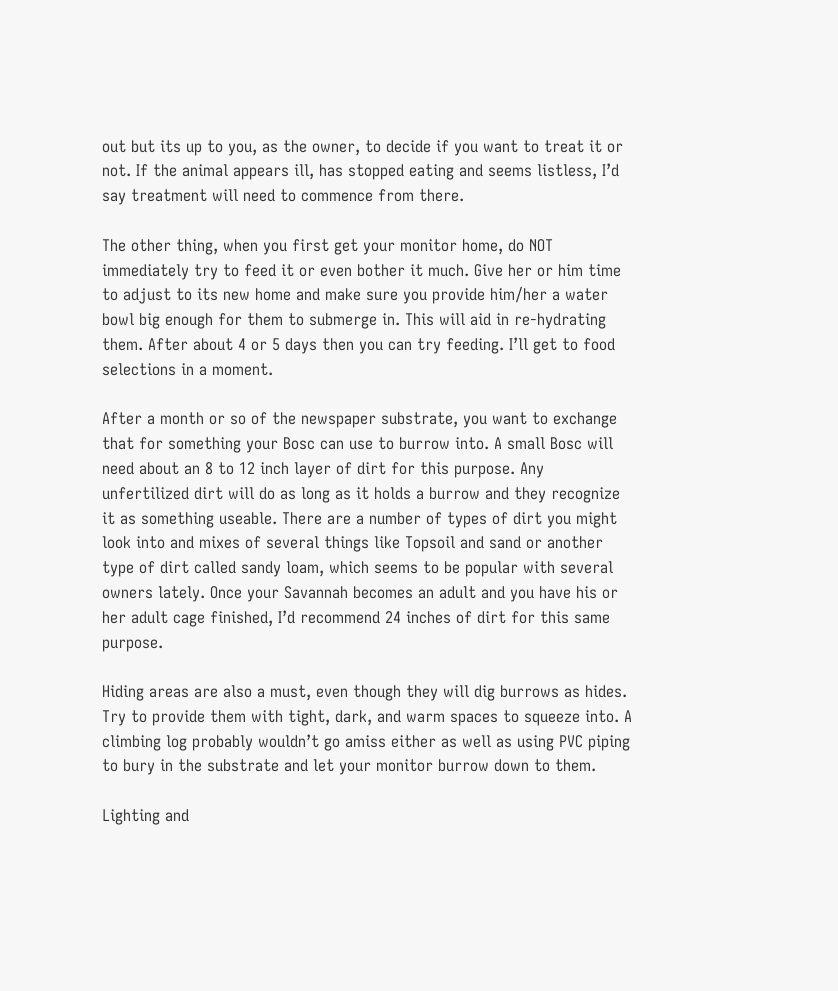out but its up to you, as the owner, to decide if you want to treat it or not. If the animal appears ill, has stopped eating and seems listless, I’d say treatment will need to commence from there.

The other thing, when you first get your monitor home, do NOT immediately try to feed it or even bother it much. Give her or him time to adjust to its new home and make sure you provide him/her a water bowl big enough for them to submerge in. This will aid in re-hydrating them. After about 4 or 5 days then you can try feeding. I’ll get to food selections in a moment.

After a month or so of the newspaper substrate, you want to exchange that for something your Bosc can use to burrow into. A small Bosc will need about an 8 to 12 inch layer of dirt for this purpose. Any unfertilized dirt will do as long as it holds a burrow and they recognize it as something useable. There are a number of types of dirt you might look into and mixes of several things like Topsoil and sand or another type of dirt called sandy loam, which seems to be popular with several owners lately. Once your Savannah becomes an adult and you have his or her adult cage finished, I’d recommend 24 inches of dirt for this same purpose.

Hiding areas are also a must, even though they will dig burrows as hides. Try to provide them with tight, dark, and warm spaces to squeeze into. A climbing log probably wouldn’t go amiss either as well as using PVC piping to bury in the substrate and let your monitor burrow down to them.

Lighting and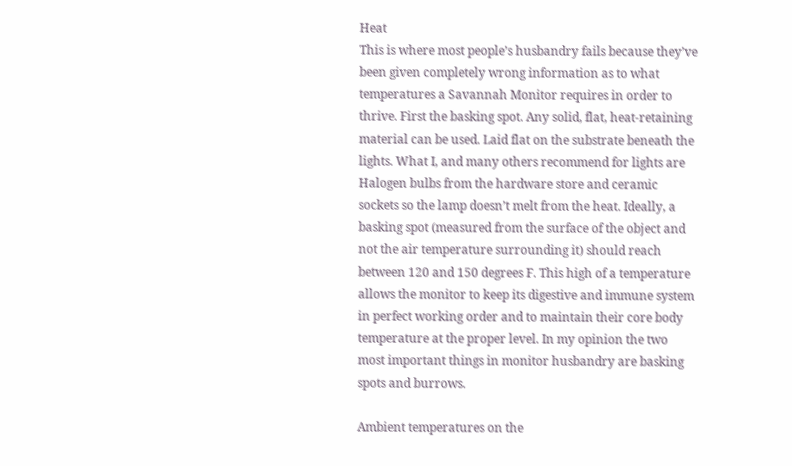Heat
This is where most people’s husbandry fails because they’ve been given completely wrong information as to what temperatures a Savannah Monitor requires in order to thrive. First the basking spot. Any solid, flat, heat-retaining material can be used. Laid flat on the substrate beneath the lights. What I, and many others recommend for lights are Halogen bulbs from the hardware store and ceramic sockets so the lamp doesn’t melt from the heat. Ideally, a basking spot (measured from the surface of the object and not the air temperature surrounding it) should reach between 120 and 150 degrees F. This high of a temperature allows the monitor to keep its digestive and immune system in perfect working order and to maintain their core body temperature at the proper level. In my opinion the two most important things in monitor husbandry are basking spots and burrows.

Ambient temperatures on the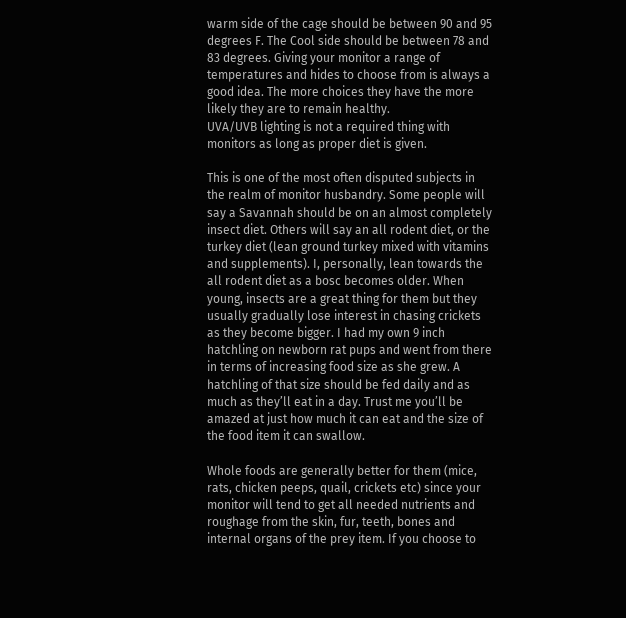warm side of the cage should be between 90 and 95 degrees F. The Cool side should be between 78 and 83 degrees. Giving your monitor a range of temperatures and hides to choose from is always a good idea. The more choices they have the more likely they are to remain healthy.
UVA/UVB lighting is not a required thing with monitors as long as proper diet is given.

This is one of the most often disputed subjects in the realm of monitor husbandry. Some people will say a Savannah should be on an almost completely insect diet. Others will say an all rodent diet, or the turkey diet (lean ground turkey mixed with vitamins and supplements). I, personally, lean towards the all rodent diet as a bosc becomes older. When young, insects are a great thing for them but they usually gradually lose interest in chasing crickets as they become bigger. I had my own 9 inch hatchling on newborn rat pups and went from there in terms of increasing food size as she grew. A hatchling of that size should be fed daily and as much as they’ll eat in a day. Trust me you’ll be amazed at just how much it can eat and the size of the food item it can swallow.

Whole foods are generally better for them (mice, rats, chicken peeps, quail, crickets etc) since your monitor will tend to get all needed nutrients and roughage from the skin, fur, teeth, bones and internal organs of the prey item. If you choose to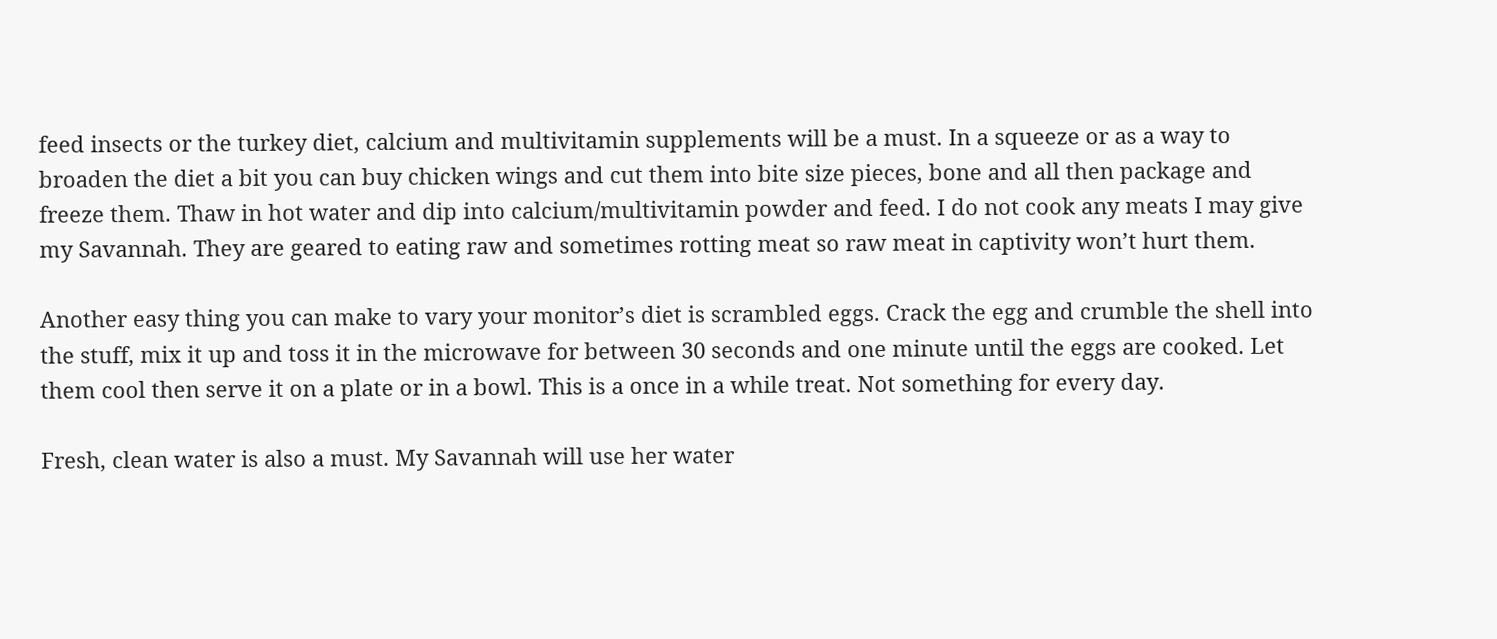feed insects or the turkey diet, calcium and multivitamin supplements will be a must. In a squeeze or as a way to broaden the diet a bit you can buy chicken wings and cut them into bite size pieces, bone and all then package and freeze them. Thaw in hot water and dip into calcium/multivitamin powder and feed. I do not cook any meats I may give my Savannah. They are geared to eating raw and sometimes rotting meat so raw meat in captivity won’t hurt them.

Another easy thing you can make to vary your monitor’s diet is scrambled eggs. Crack the egg and crumble the shell into the stuff, mix it up and toss it in the microwave for between 30 seconds and one minute until the eggs are cooked. Let them cool then serve it on a plate or in a bowl. This is a once in a while treat. Not something for every day.

Fresh, clean water is also a must. My Savannah will use her water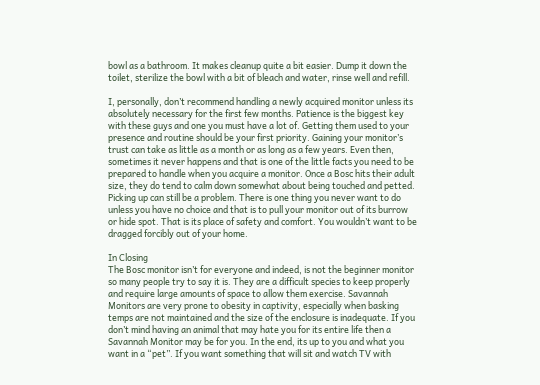bowl as a bathroom. It makes cleanup quite a bit easier. Dump it down the toilet, sterilize the bowl with a bit of bleach and water, rinse well and refill.

I, personally, don’t recommend handling a newly acquired monitor unless its absolutely necessary for the first few months. Patience is the biggest key with these guys and one you must have a lot of. Getting them used to your presence and routine should be your first priority. Gaining your monitor’s trust can take as little as a month or as long as a few years. Even then, sometimes it never happens and that is one of the little facts you need to be prepared to handle when you acquire a monitor. Once a Bosc hits their adult size, they do tend to calm down somewhat about being touched and petted. Picking up can still be a problem. There is one thing you never want to do unless you have no choice and that is to pull your monitor out of its burrow or hide spot. That is its place of safety and comfort. You wouldn’t want to be dragged forcibly out of your home.

In Closing
The Bosc monitor isn’t for everyone and indeed, is not the beginner monitor so many people try to say it is. They are a difficult species to keep properly and require large amounts of space to allow them exercise. Savannah Monitors are very prone to obesity in captivity, especially when basking temps are not maintained and the size of the enclosure is inadequate. If you don’t mind having an animal that may hate you for its entire life then a Savannah Monitor may be for you. In the end, its up to you and what you want in a “pet”. If you want something that will sit and watch TV with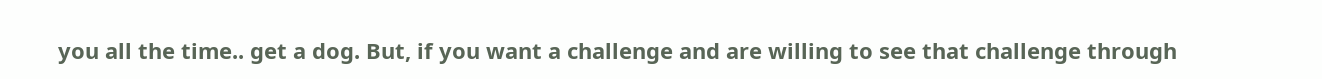you all the time.. get a dog. But, if you want a challenge and are willing to see that challenge through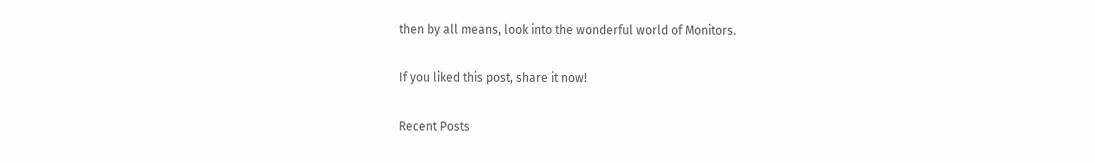then by all means, look into the wonderful world of Monitors.

If you liked this post, share it now!

Recent Posts